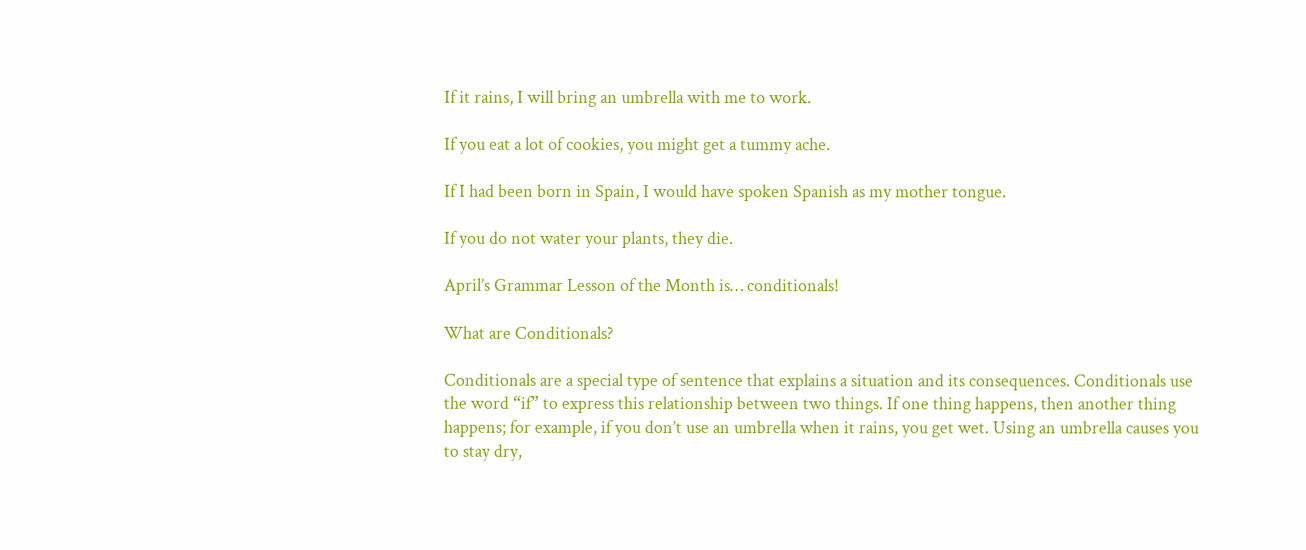If it rains, I will bring an umbrella with me to work.

If you eat a lot of cookies, you might get a tummy ache.

If I had been born in Spain, I would have spoken Spanish as my mother tongue.

If you do not water your plants, they die.

April’s Grammar Lesson of the Month is… conditionals!

What are Conditionals?

Conditionals are a special type of sentence that explains a situation and its consequences. Conditionals use the word “if” to express this relationship between two things. If one thing happens, then another thing happens; for example, if you don’t use an umbrella when it rains, you get wet. Using an umbrella causes you to stay dry,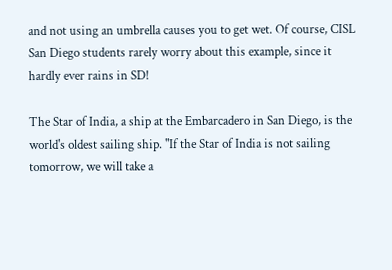and not using an umbrella causes you to get wet. Of course, CISL San Diego students rarely worry about this example, since it hardly ever rains in SD!

The Star of India, a ship at the Embarcadero in San Diego, is the world's oldest sailing ship. "If the Star of India is not sailing tomorrow, we will take a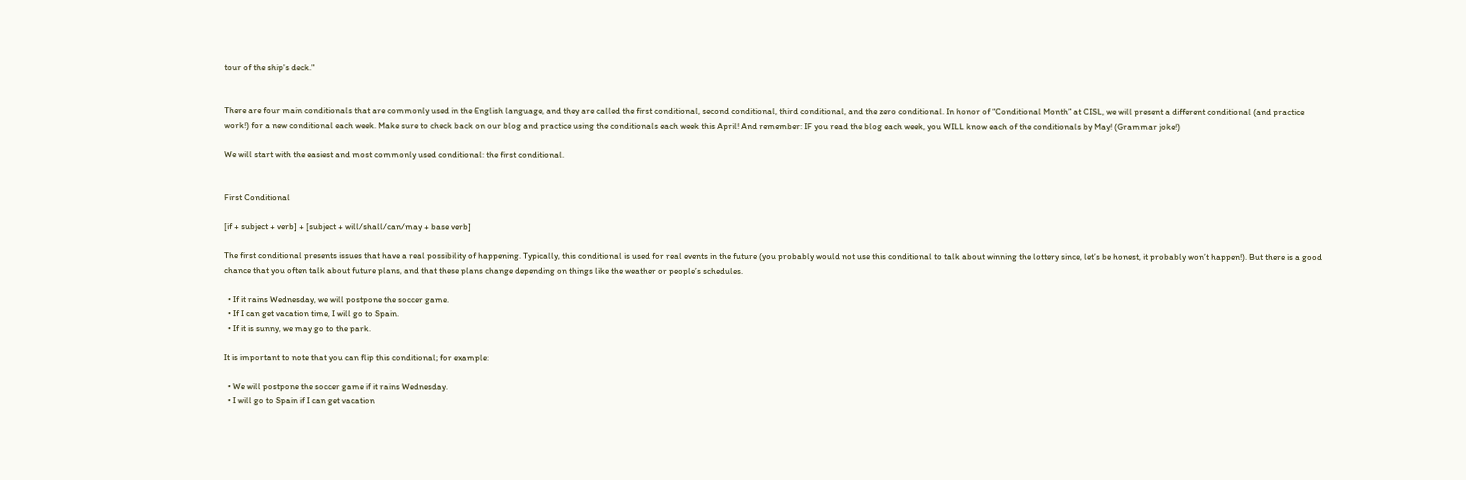tour of the ship's deck."


There are four main conditionals that are commonly used in the English language, and they are called the first conditional, second conditional, third conditional, and the zero conditional. In honor of “Conditional Month” at CISL, we will present a different conditional (and practice work!) for a new conditional each week. Make sure to check back on our blog and practice using the conditionals each week this April! And remember: IF you read the blog each week, you WILL know each of the conditionals by May! (Grammar joke!)

We will start with the easiest and most commonly used conditional: the first conditional.


First Conditional

[if + subject + verb] + [subject + will/shall/can/may + base verb]

The first conditional presents issues that have a real possibility of happening. Typically, this conditional is used for real events in the future (you probably would not use this conditional to talk about winning the lottery since, let’s be honest, it probably won’t happen!). But there is a good chance that you often talk about future plans, and that these plans change depending on things like the weather or people’s schedules.

  • If it rains Wednesday, we will postpone the soccer game.
  • If I can get vacation time, I will go to Spain.
  • If it is sunny, we may go to the park.

It is important to note that you can flip this conditional; for example:

  • We will postpone the soccer game if it rains Wednesday.
  • I will go to Spain if I can get vacation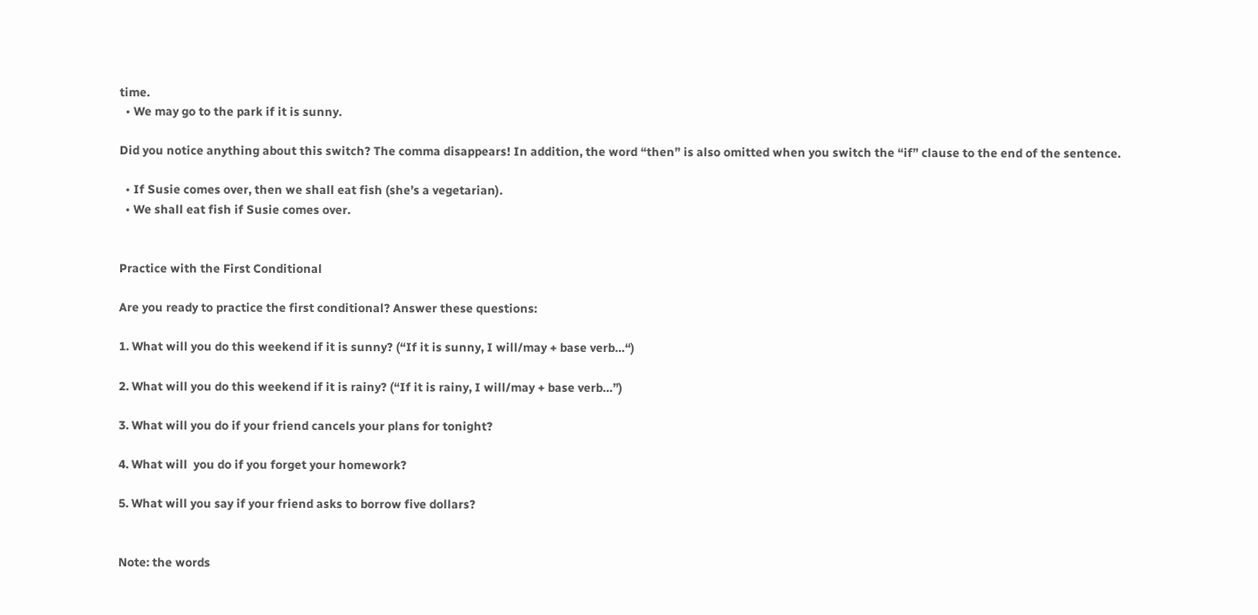time.
  • We may go to the park if it is sunny.

Did you notice anything about this switch? The comma disappears! In addition, the word “then” is also omitted when you switch the “if” clause to the end of the sentence.

  • If Susie comes over, then we shall eat fish (she’s a vegetarian).
  • We shall eat fish if Susie comes over.


Practice with the First Conditional

Are you ready to practice the first conditional? Answer these questions:

1. What will you do this weekend if it is sunny? (“If it is sunny, I will/may + base verb…“)

2. What will you do this weekend if it is rainy? (“If it is rainy, I will/may + base verb…”)

3. What will you do if your friend cancels your plans for tonight?

4. What will  you do if you forget your homework?

5. What will you say if your friend asks to borrow five dollars?


Note: the words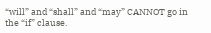“will” and “shall” and “may” CANNOT go in the “if” clause.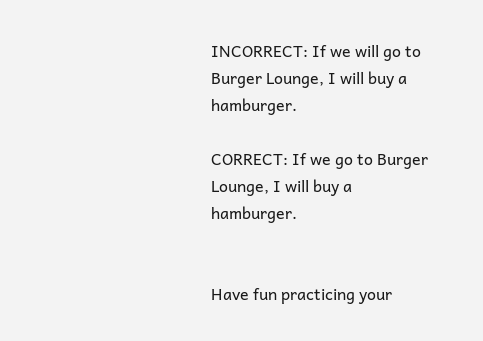INCORRECT: If we will go to Burger Lounge, I will buy a hamburger.

CORRECT: If we go to Burger Lounge, I will buy a hamburger.


Have fun practicing your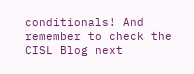conditionals! And remember to check the CISL Blog next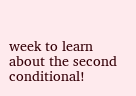week to learn about the second conditional!